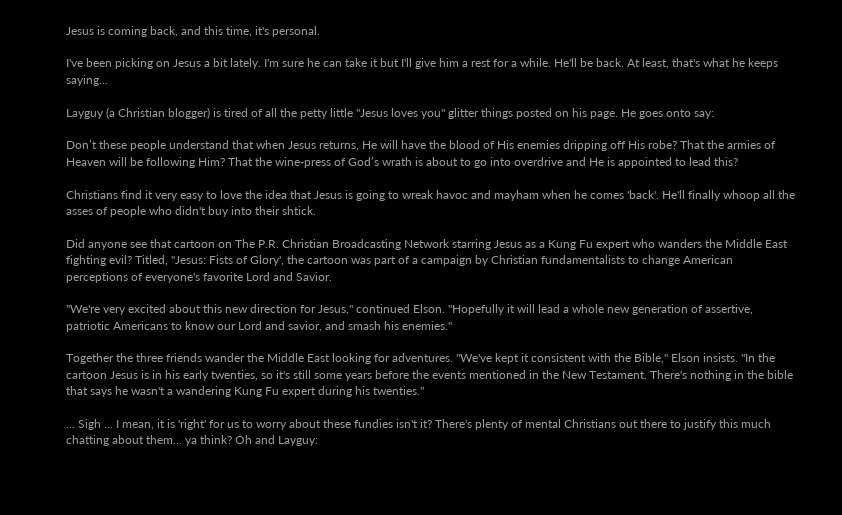Jesus is coming back, and this time, it's personal.

I've been picking on Jesus a bit lately. I'm sure he can take it but I'll give him a rest for a while. He'll be back. At least, that's what he keeps saying...

Layguy (a Christian blogger) is tired of all the petty little "Jesus loves you" glitter things posted on his page. He goes onto say:

Don’t these people understand that when Jesus returns, He will have the blood of His enemies dripping off His robe? That the armies of Heaven will be following Him? That the wine-press of God’s wrath is about to go into overdrive and He is appointed to lead this?

Christians find it very easy to love the idea that Jesus is going to wreak havoc and mayham when he comes 'back'. He'll finally whoop all the asses of people who didn't buy into their shtick.

Did anyone see that cartoon on The P.R. Christian Broadcasting Network starring Jesus as a Kung Fu expert who wanders the Middle East fighting evil? Titled, "Jesus: Fists of Glory', the cartoon was part of a campaign by Christian fundamentalists to change American perceptions of everyone's favorite Lord and Savior.

"We're very excited about this new direction for Jesus," continued Elson. "Hopefully it will lead a whole new generation of assertive, patriotic Americans to know our Lord and savior, and smash his enemies."

Together the three friends wander the Middle East looking for adventures. "We've kept it consistent with the Bible," Elson insists. "In the cartoon Jesus is in his early twenties, so it's still some years before the events mentioned in the New Testament. There's nothing in the bible that says he wasn't a wandering Kung Fu expert during his twenties."

... Sigh ... I mean, it is 'right' for us to worry about these fundies isn't it? There's plenty of mental Christians out there to justify this much chatting about them... ya think? Oh and Layguy: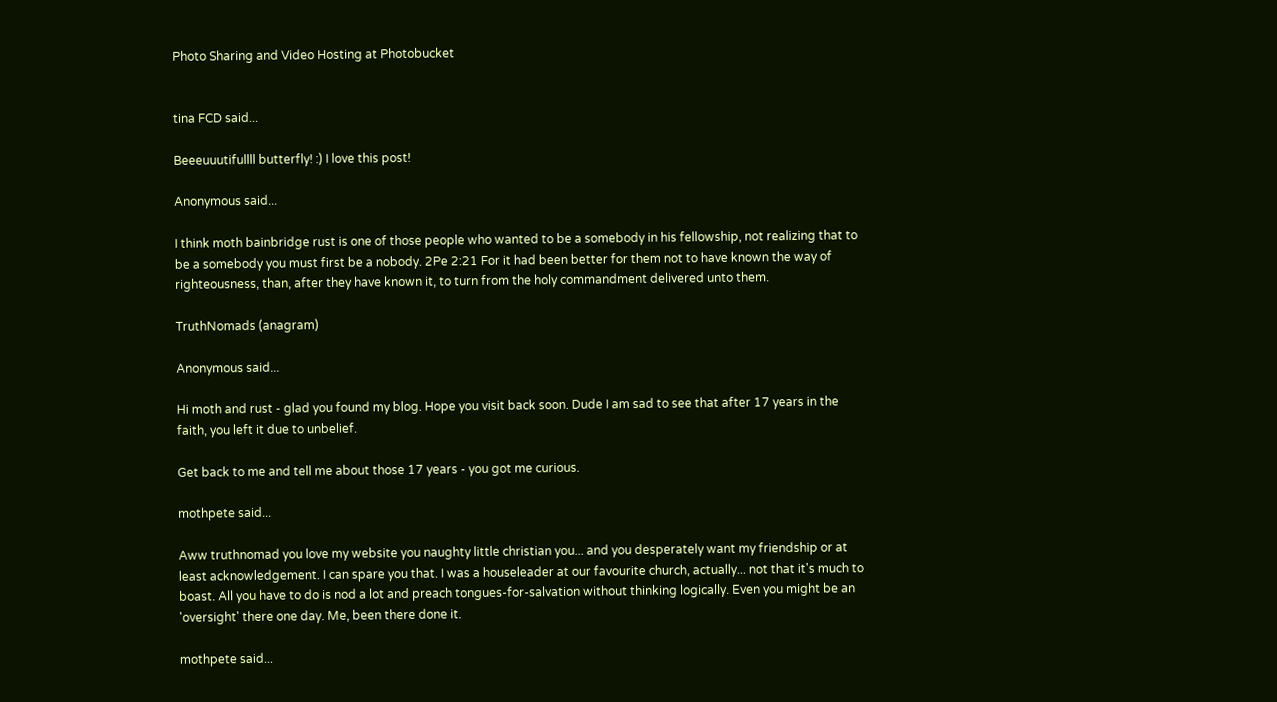Photo Sharing and Video Hosting at Photobucket


tina FCD said...

Beeeuuutifullll butterfly! :) I love this post!

Anonymous said...

I think moth bainbridge rust is one of those people who wanted to be a somebody in his fellowship, not realizing that to be a somebody you must first be a nobody. 2Pe 2:21 For it had been better for them not to have known the way of righteousness, than, after they have known it, to turn from the holy commandment delivered unto them.

TruthNomads (anagram)

Anonymous said...

Hi moth and rust - glad you found my blog. Hope you visit back soon. Dude I am sad to see that after 17 years in the faith, you left it due to unbelief.

Get back to me and tell me about those 17 years - you got me curious.

mothpete said...

Aww truthnomad you love my website you naughty little christian you... and you desperately want my friendship or at least acknowledgement. I can spare you that. I was a houseleader at our favourite church, actually... not that it's much to boast. All you have to do is nod a lot and preach tongues-for-salvation without thinking logically. Even you might be an 'oversight' there one day. Me, been there done it.

mothpete said...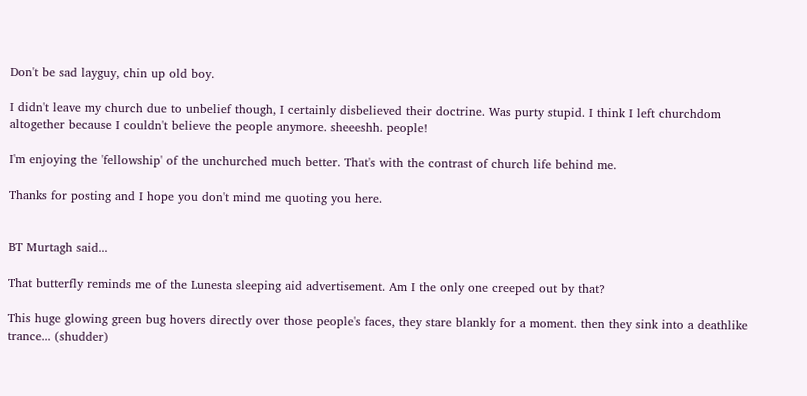Don't be sad layguy, chin up old boy.

I didn't leave my church due to unbelief though, I certainly disbelieved their doctrine. Was purty stupid. I think I left churchdom altogether because I couldn't believe the people anymore. sheeeshh. people!

I'm enjoying the 'fellowship' of the unchurched much better. That's with the contrast of church life behind me.

Thanks for posting and I hope you don't mind me quoting you here.


BT Murtagh said...

That butterfly reminds me of the Lunesta sleeping aid advertisement. Am I the only one creeped out by that?

This huge glowing green bug hovers directly over those people's faces, they stare blankly for a moment. then they sink into a deathlike trance... (shudder)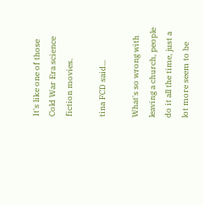It's like one of those Cold War Era science fiction movies.

tina FCD said...

What's so wrong with leaving a church, people do it all the time, just a lot more seem to be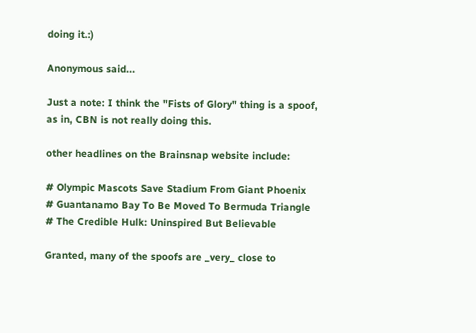doing it.:)

Anonymous said...

Just a note: I think the "Fists of Glory" thing is a spoof, as in, CBN is not really doing this.

other headlines on the Brainsnap website include:

# Olympic Mascots Save Stadium From Giant Phoenix
# Guantanamo Bay To Be Moved To Bermuda Triangle
# The Credible Hulk: Uninspired But Believable

Granted, many of the spoofs are _very_ close to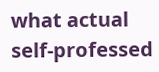what actual self-professed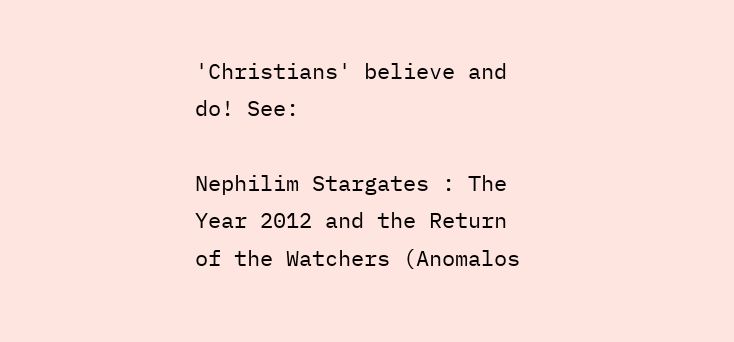'Christians' believe and do! See:

Nephilim Stargates : The Year 2012 and the Return of the Watchers (Anomalos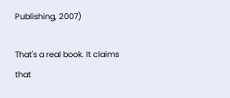Publishing, 2007)

That's a real book. It claims that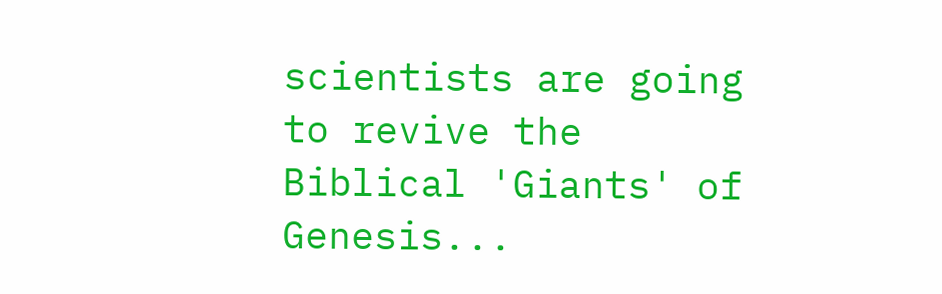scientists are going to revive the Biblical 'Giants' of Genesis...